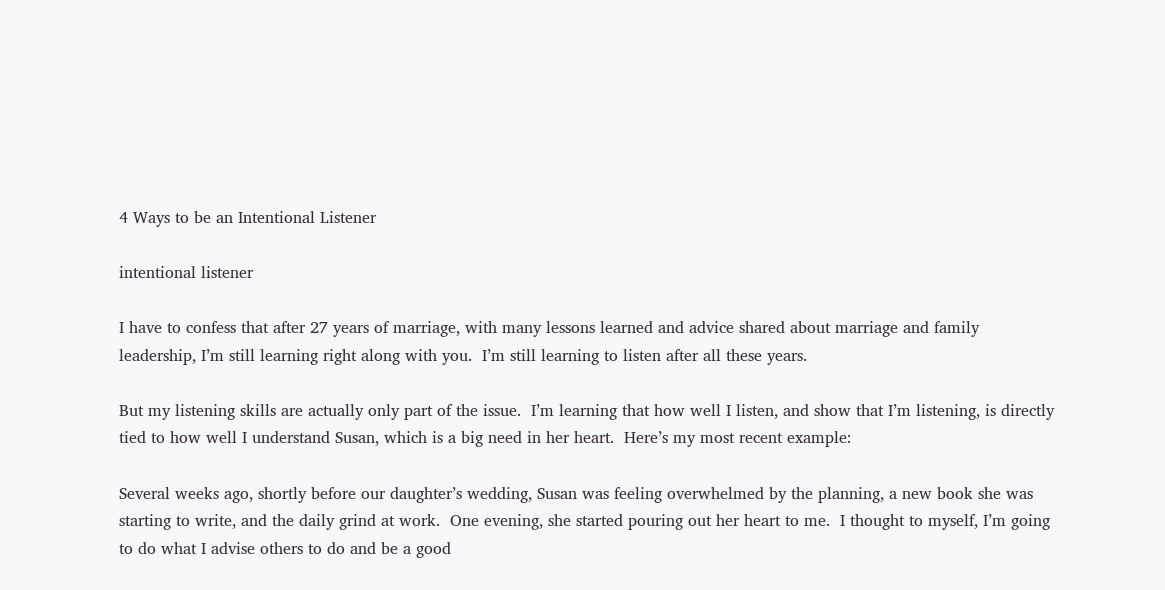4 Ways to be an Intentional Listener

intentional listener

I have to confess that after 27 years of marriage, with many lessons learned and advice shared about marriage and family leadership, I’m still learning right along with you.  I’m still learning to listen after all these years.

But my listening skills are actually only part of the issue.  I’m learning that how well I listen, and show that I’m listening, is directly tied to how well I understand Susan, which is a big need in her heart.  Here’s my most recent example:

Several weeks ago, shortly before our daughter’s wedding, Susan was feeling overwhelmed by the planning, a new book she was starting to write, and the daily grind at work.  One evening, she started pouring out her heart to me.  I thought to myself, I’m going to do what I advise others to do and be a good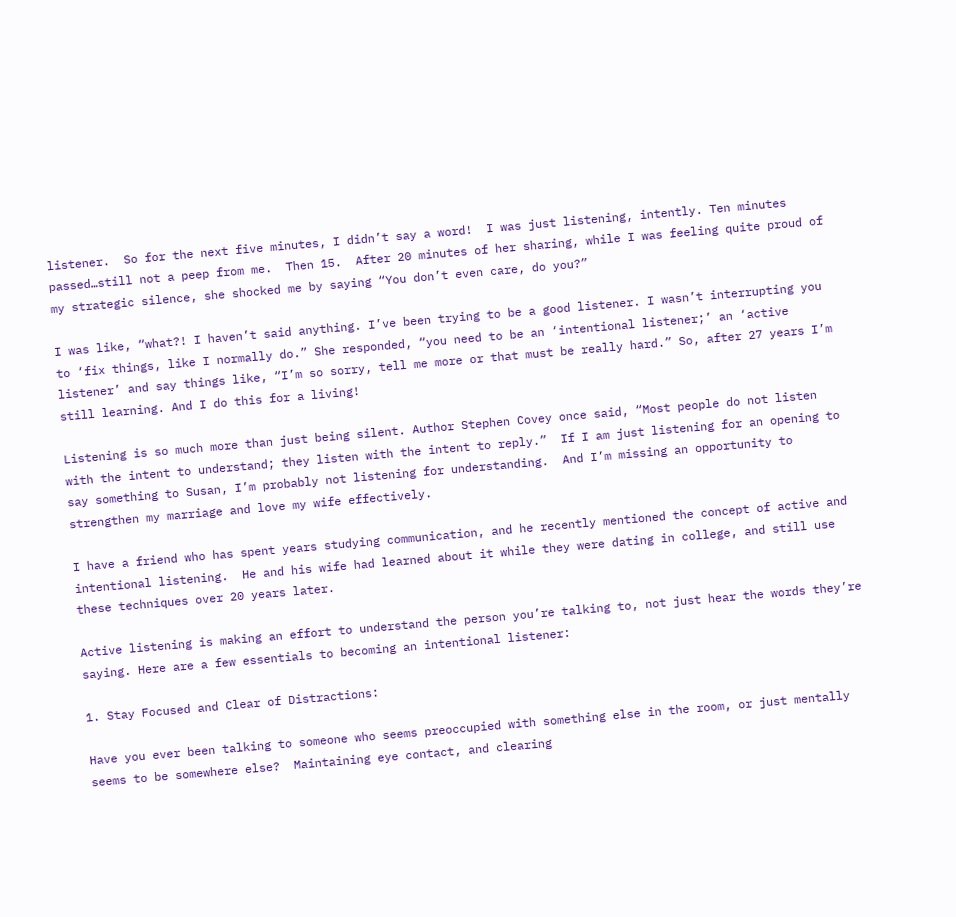listener.  So for the next five minutes, I didn’t say a word!  I was just listening, intently. Ten minutes passed…still not a peep from me.  Then 15.  After 20 minutes of her sharing, while I was feeling quite proud of my strategic silence, she shocked me by saying “You don’t even care, do you?”

I was like, “what?! I haven’t said anything. I’ve been trying to be a good listener. I wasn’t interrupting you to ‘fix things, like I normally do.” She responded, “you need to be an ‘intentional listener;’ an ‘active listener’ and say things like, “I’m so sorry, tell me more or that must be really hard.” So, after 27 years I’m still learning. And I do this for a living!

Listening is so much more than just being silent. Author Stephen Covey once said, “Most people do not listen with the intent to understand; they listen with the intent to reply.”  If I am just listening for an opening to say something to Susan, I’m probably not listening for understanding.  And I’m missing an opportunity to strengthen my marriage and love my wife effectively.

I have a friend who has spent years studying communication, and he recently mentioned the concept of active and intentional listening.  He and his wife had learned about it while they were dating in college, and still use these techniques over 20 years later.

Active listening is making an effort to understand the person you’re talking to, not just hear the words they’re saying. Here are a few essentials to becoming an intentional listener:

1. Stay Focused and Clear of Distractions:

Have you ever been talking to someone who seems preoccupied with something else in the room, or just mentally seems to be somewhere else?  Maintaining eye contact, and clearing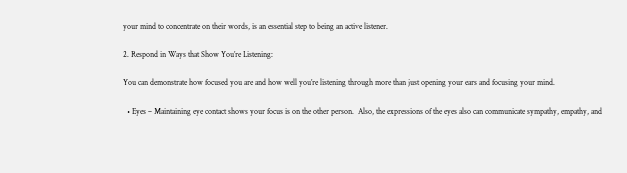your mind to concentrate on their words, is an essential step to being an active listener.

2. Respond in Ways that Show You’re Listening:

You can demonstrate how focused you are and how well you’re listening through more than just opening your ears and focusing your mind.

  • Eyes – Maintaining eye contact shows your focus is on the other person.  Also, the expressions of the eyes also can communicate sympathy, empathy, and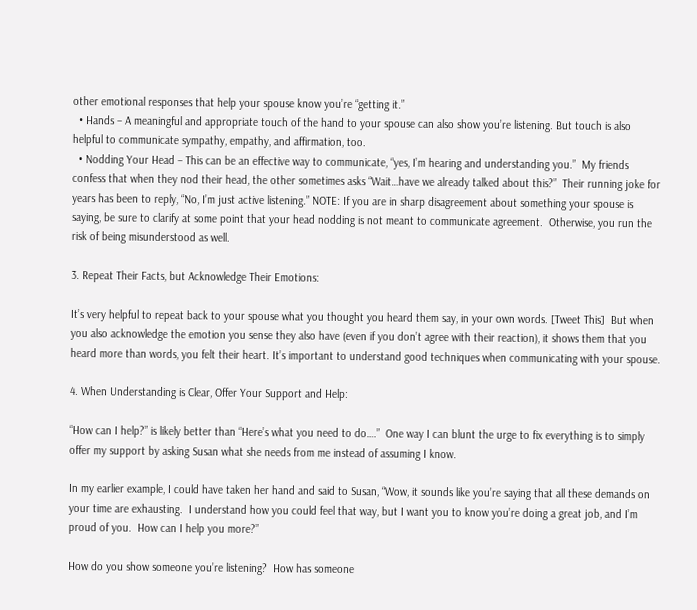other emotional responses that help your spouse know you’re “getting it.”
  • Hands – A meaningful and appropriate touch of the hand to your spouse can also show you’re listening. But touch is also helpful to communicate sympathy, empathy, and affirmation, too.
  • Nodding Your Head – This can be an effective way to communicate, “yes, I’m hearing and understanding you.”  My friends confess that when they nod their head, the other sometimes asks “Wait…have we already talked about this?”  Their running joke for years has been to reply, “No, I’m just active listening.” NOTE: If you are in sharp disagreement about something your spouse is saying, be sure to clarify at some point that your head nodding is not meant to communicate agreement.  Otherwise, you run the risk of being misunderstood as well.

3. Repeat Their Facts, but Acknowledge Their Emotions:

It’s very helpful to repeat back to your spouse what you thought you heard them say, in your own words. [Tweet This]  But when you also acknowledge the emotion you sense they also have (even if you don’t agree with their reaction), it shows them that you heard more than words, you felt their heart. It’s important to understand good techniques when communicating with your spouse.

4. When Understanding is Clear, Offer Your Support and Help:

“How can I help?” is likely better than “Here’s what you need to do….”  One way I can blunt the urge to fix everything is to simply offer my support by asking Susan what she needs from me instead of assuming I know.

In my earlier example, I could have taken her hand and said to Susan, “Wow, it sounds like you’re saying that all these demands on your time are exhausting.  I understand how you could feel that way, but I want you to know you’re doing a great job, and I’m proud of you.  How can I help you more?”

How do you show someone you’re listening?  How has someone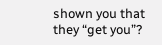shown you that they “get you”?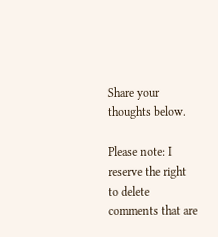Share your thoughts below.

Please note: I reserve the right to delete comments that are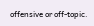offensive or off-topic.